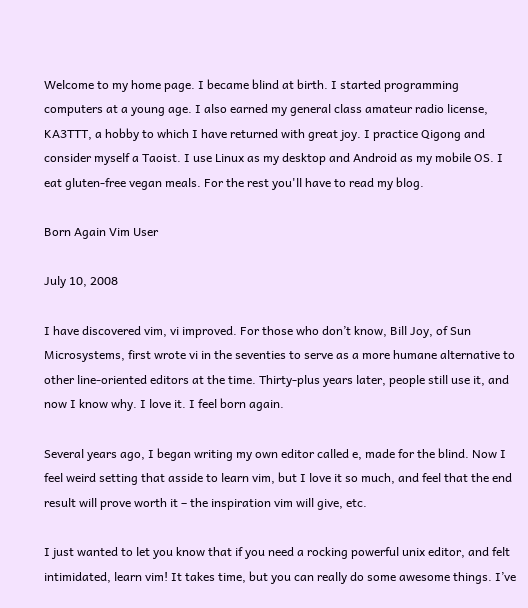Welcome to my home page. I became blind at birth. I started programming computers at a young age. I also earned my general class amateur radio license, KA3TTT, a hobby to which I have returned with great joy. I practice Qigong and consider myself a Taoist. I use Linux as my desktop and Android as my mobile OS. I eat gluten-free vegan meals. For the rest you'll have to read my blog.

Born Again Vim User

July 10, 2008

I have discovered vim, vi improved. For those who don’t know, Bill Joy, of Sun Microsystems, first wrote vi in the seventies to serve as a more humane alternative to other line-oriented editors at the time. Thirty-plus years later, people still use it, and now I know why. I love it. I feel born again.

Several years ago, I began writing my own editor called e, made for the blind. Now I feel weird setting that asside to learn vim, but I love it so much, and feel that the end result will prove worth it – the inspiration vim will give, etc.

I just wanted to let you know that if you need a rocking powerful unix editor, and felt intimidated, learn vim! It takes time, but you can really do some awesome things. I’ve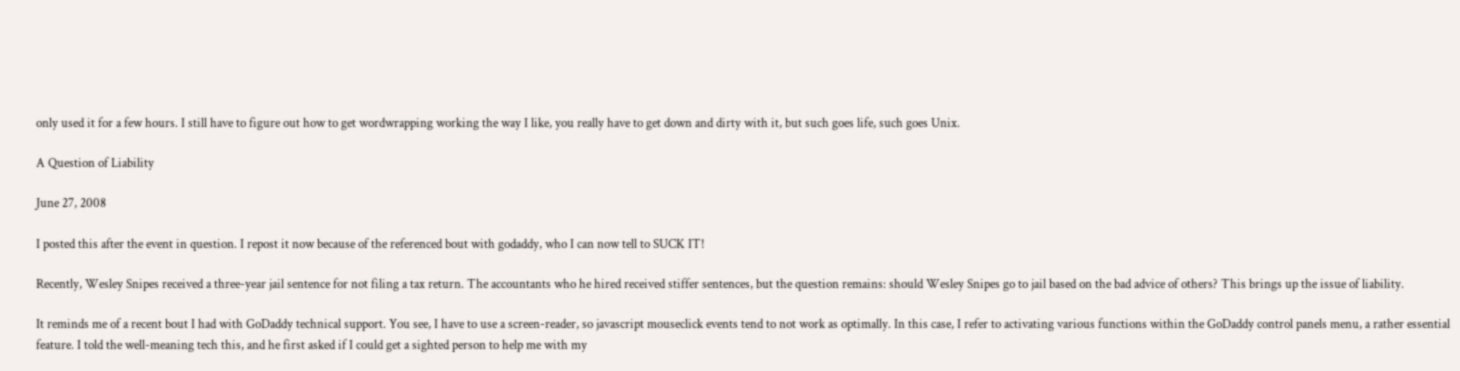only used it for a few hours. I still have to figure out how to get wordwrapping working the way I like, you really have to get down and dirty with it, but such goes life, such goes Unix.

A Question of Liability

June 27, 2008

I posted this after the event in question. I repost it now because of the referenced bout with godaddy, who I can now tell to SUCK IT!

Recently, Wesley Snipes received a three-year jail sentence for not filing a tax return. The accountants who he hired received stiffer sentences, but the question remains: should Wesley Snipes go to jail based on the bad advice of others? This brings up the issue of liability.

It reminds me of a recent bout I had with GoDaddy technical support. You see, I have to use a screen-reader, so javascript mouseclick events tend to not work as optimally. In this case, I refer to activating various functions within the GoDaddy control panels menu, a rather essential feature. I told the well-meaning tech this, and he first asked if I could get a sighted person to help me with my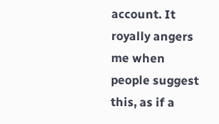account. It royally angers me when people suggest this, as if a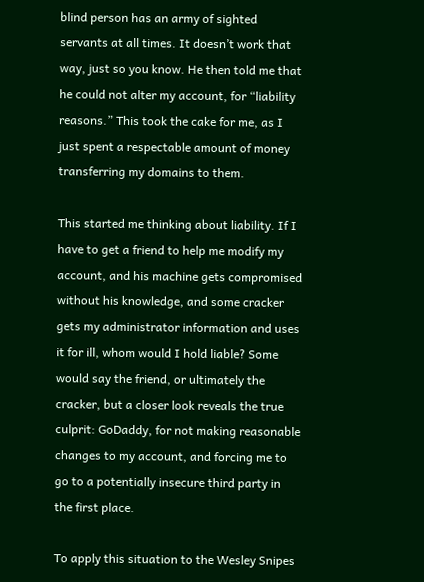blind person has an army of sighted servants at all times. It doesn’t work that way, just so you know. He then told me that he could not alter my account, for “liability reasons.” This took the cake for me, as I just spent a respectable amount of money transferring my domains to them.

This started me thinking about liability. If I have to get a friend to help me modify my account, and his machine gets compromised without his knowledge, and some cracker gets my administrator information and uses it for ill, whom would I hold liable? Some would say the friend, or ultimately the cracker, but a closer look reveals the true culprit: GoDaddy, for not making reasonable changes to my account, and forcing me to go to a potentially insecure third party in the first place.

To apply this situation to the Wesley Snipes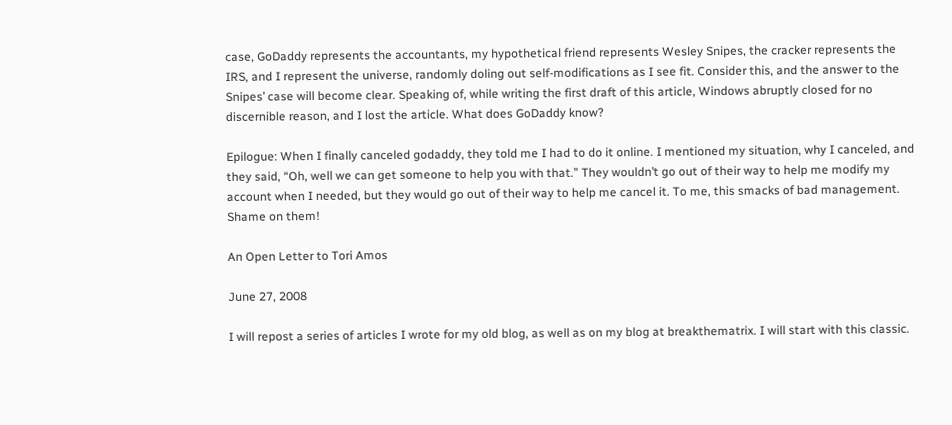case, GoDaddy represents the accountants, my hypothetical friend represents Wesley Snipes, the cracker represents the IRS, and I represent the universe, randomly doling out self-modifications as I see fit. Consider this, and the answer to the Snipes’ case will become clear. Speaking of, while writing the first draft of this article, Windows abruptly closed for no discernible reason, and I lost the article. What does GoDaddy know?

Epilogue: When I finally canceled godaddy, they told me I had to do it online. I mentioned my situation, why I canceled, and they said, “Oh, well we can get someone to help you with that.” They wouldn’t go out of their way to help me modify my account when I needed, but they would go out of their way to help me cancel it. To me, this smacks of bad management. Shame on them!

An Open Letter to Tori Amos

June 27, 2008

I will repost a series of articles I wrote for my old blog, as well as on my blog at breakthematrix. I will start with this classic.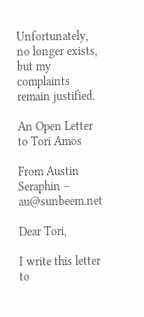Unfortunately, no longer exists, but my complaints remain justified.

An Open Letter to Tori Amos

From Austin Seraphin – au@sunbeem.net

Dear Tori,

I write this letter to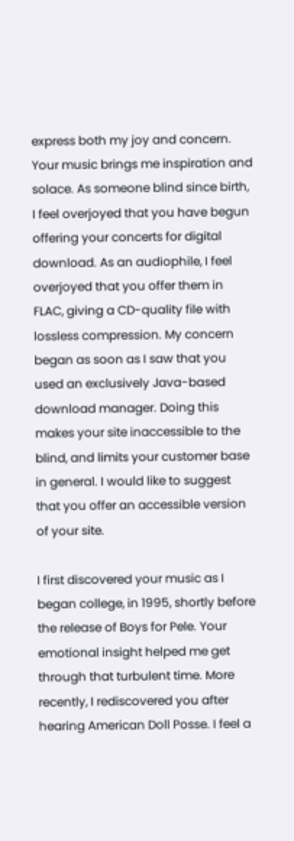express both my joy and concern. Your music brings me inspiration and solace. As someone blind since birth, I feel overjoyed that you have begun offering your concerts for digital download. As an audiophile, I feel overjoyed that you offer them in FLAC, giving a CD-quality file with lossless compression. My concern began as soon as I saw that you used an exclusively Java-based download manager. Doing this makes your site inaccessible to the blind, and limits your customer base in general. I would like to suggest that you offer an accessible version of your site.

I first discovered your music as I began college, in 1995, shortly before the release of Boys for Pele. Your emotional insight helped me get through that turbulent time. More recently, I rediscovered you after hearing American Doll Posse. I feel a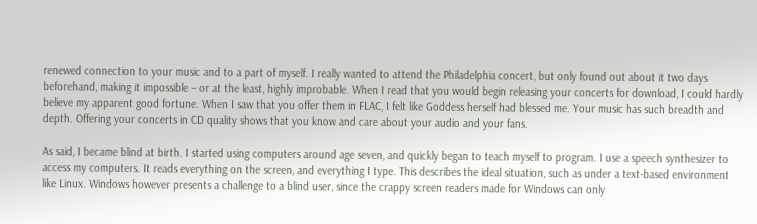renewed connection to your music and to a part of myself. I really wanted to attend the Philadelphia concert, but only found out about it two days beforehand, making it impossible – or at the least, highly improbable. When I read that you would begin releasing your concerts for download, I could hardly believe my apparent good fortune. When I saw that you offer them in FLAC, I felt like Goddess herself had blessed me. Your music has such breadth and depth. Offering your concerts in CD quality shows that you know and care about your audio and your fans.

As said, I became blind at birth. I started using computers around age seven, and quickly began to teach myself to program. I use a speech synthesizer to access my computers. It reads everything on the screen, and everything I type. This describes the ideal situation, such as under a text-based environment like Linux. Windows however presents a challenge to a blind user, since the crappy screen readers made for Windows can only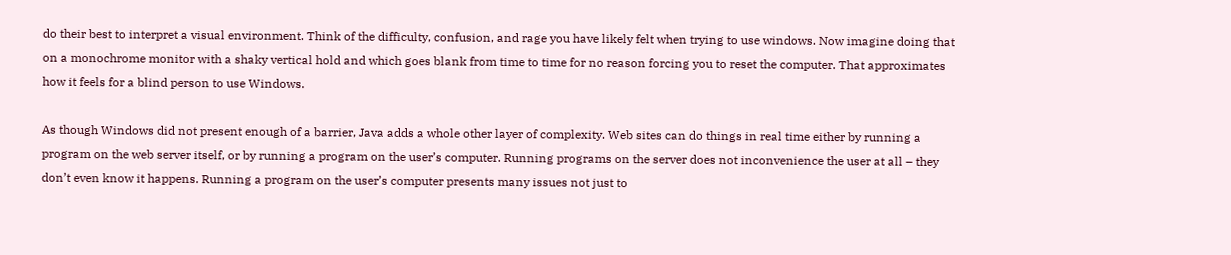do their best to interpret a visual environment. Think of the difficulty, confusion, and rage you have likely felt when trying to use windows. Now imagine doing that on a monochrome monitor with a shaky vertical hold and which goes blank from time to time for no reason forcing you to reset the computer. That approximates how it feels for a blind person to use Windows.

As though Windows did not present enough of a barrier, Java adds a whole other layer of complexity. Web sites can do things in real time either by running a program on the web server itself, or by running a program on the user’s computer. Running programs on the server does not inconvenience the user at all – they don’t even know it happens. Running a program on the user’s computer presents many issues not just to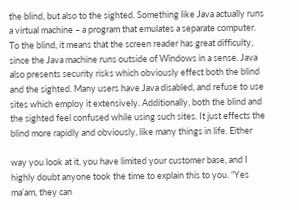the blind, but also to the sighted. Something like Java actually runs a virtual machine – a program that emulates a separate computer. To the blind, it means that the screen reader has great difficulty, since the Java machine runs outside of Windows in a sense. Java also presents security risks which obviously effect both the blind and the sighted. Many users have Java disabled, and refuse to use sites which employ it extensively. Additionally, both the blind and the sighted feel confused while using such sites. It just effects the blind more rapidly and obviously, like many things in life. Either

way you look at it, you have limited your customer base, and I highly doubt anyone took the time to explain this to you. “Yes ma’am, they can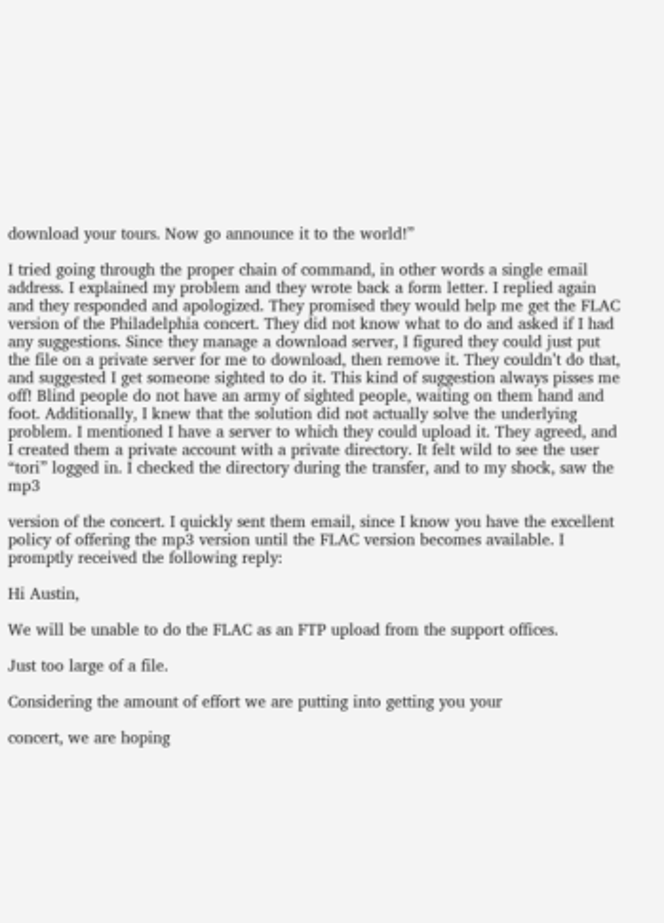download your tours. Now go announce it to the world!”

I tried going through the proper chain of command, in other words a single email address. I explained my problem and they wrote back a form letter. I replied again and they responded and apologized. They promised they would help me get the FLAC version of the Philadelphia concert. They did not know what to do and asked if I had any suggestions. Since they manage a download server, I figured they could just put the file on a private server for me to download, then remove it. They couldn’t do that, and suggested I get someone sighted to do it. This kind of suggestion always pisses me off! Blind people do not have an army of sighted people, waiting on them hand and foot. Additionally, I knew that the solution did not actually solve the underlying problem. I mentioned I have a server to which they could upload it. They agreed, and I created them a private account with a private directory. It felt wild to see the user “tori” logged in. I checked the directory during the transfer, and to my shock, saw the mp3

version of the concert. I quickly sent them email, since I know you have the excellent policy of offering the mp3 version until the FLAC version becomes available. I promptly received the following reply:

Hi Austin,

We will be unable to do the FLAC as an FTP upload from the support offices.

Just too large of a file.

Considering the amount of effort we are putting into getting you your

concert, we are hoping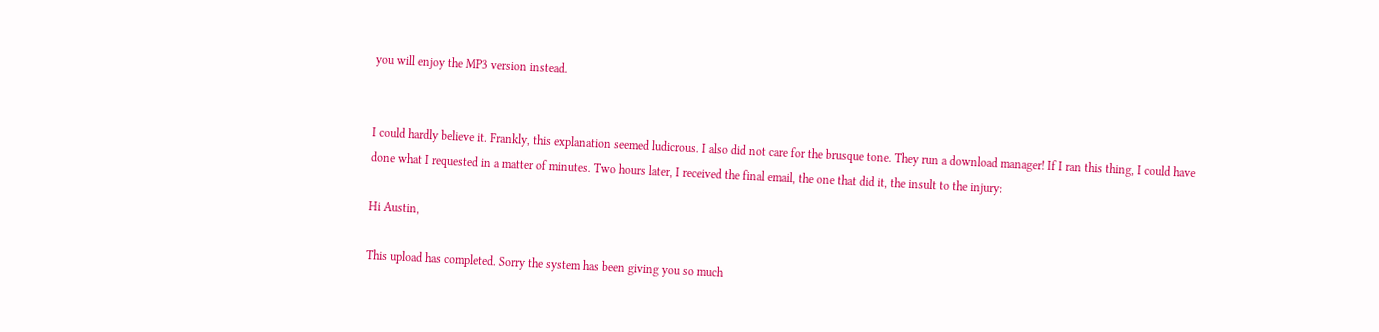you will enjoy the MP3 version instead.


I could hardly believe it. Frankly, this explanation seemed ludicrous. I also did not care for the brusque tone. They run a download manager! If I ran this thing, I could have done what I requested in a matter of minutes. Two hours later, I received the final email, the one that did it, the insult to the injury:

Hi Austin,

This upload has completed. Sorry the system has been giving you so much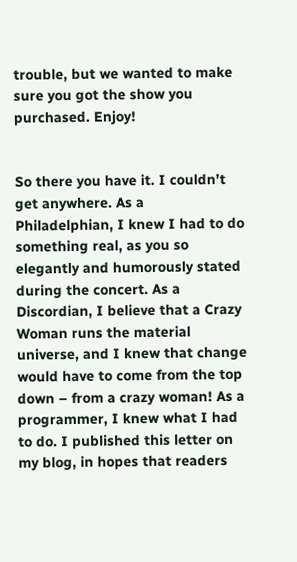trouble, but we wanted to make sure you got the show you purchased. Enjoy!


So there you have it. I couldn’t get anywhere. As a Philadelphian, I knew I had to do something real, as you so elegantly and humorously stated during the concert. As a Discordian, I believe that a Crazy Woman runs the material universe, and I knew that change would have to come from the top down – from a crazy woman! As a programmer, I knew what I had to do. I published this letter on my blog, in hopes that readers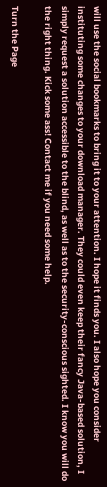will use the social bookmarks to bring it to your attention. I hope it finds you. I also hope you consider instituting some changes to your download manager. They could even keep their fancy Java-based solution, I simply request a solution accessible to the blind, as well as to the security-conscious sighted. I know you will do the right thing. Kick some ass! Contact me if you need some help.

Turn the Page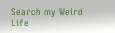Search my Weird Life